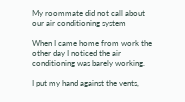My roommate did not call about our air conditioning system

When I came home from work the other day I noticed the air conditioning was barely working.

I put my hand against the vents,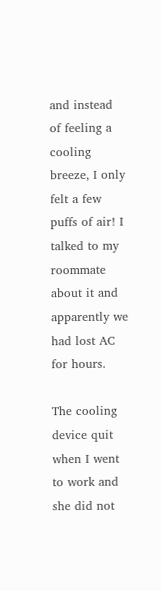and instead of feeling a cooling breeze, I only felt a few puffs of air! I talked to my roommate about it and apparently we had lost AC for hours.

The cooling device quit when I went to work and she did not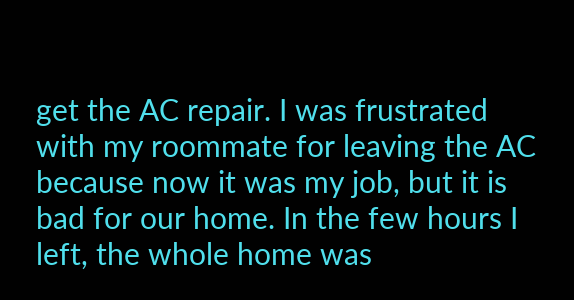get the AC repair. I was frustrated with my roommate for leaving the AC because now it was my job, but it is bad for our home. In the few hours I left, the whole home was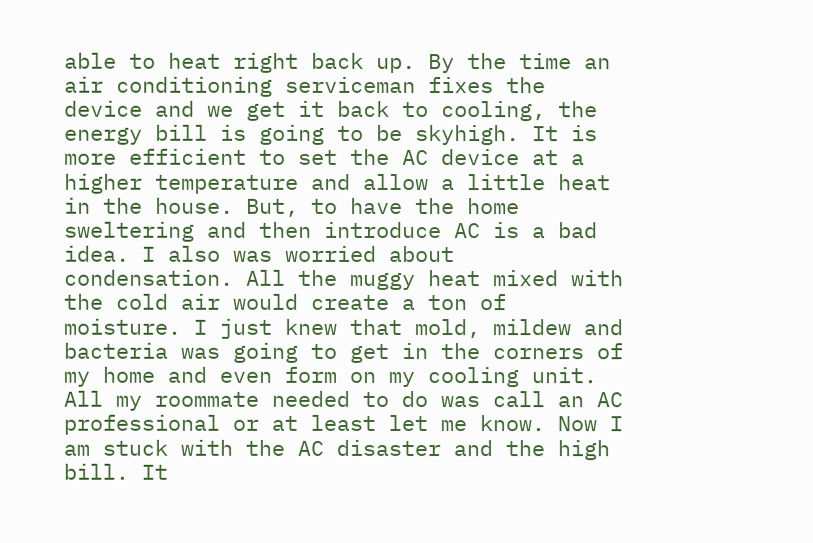able to heat right back up. By the time an air conditioning serviceman fixes the device and we get it back to cooling, the energy bill is going to be skyhigh. It is more efficient to set the AC device at a higher temperature and allow a little heat in the house. But, to have the home sweltering and then introduce AC is a bad idea. I also was worried about condensation. All the muggy heat mixed with the cold air would create a ton of moisture. I just knew that mold, mildew and bacteria was going to get in the corners of my home and even form on my cooling unit. All my roommate needed to do was call an AC professional or at least let me know. Now I am stuck with the AC disaster and the high bill. It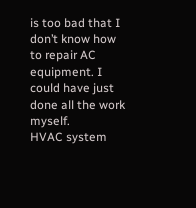is too bad that I don’t know how to repair AC equipment. I could have just done all the work myself.
HVAC system